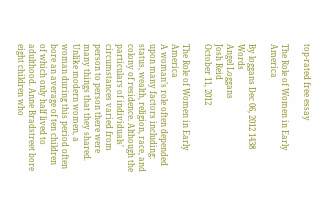top-rated free essay

The Role of Women in Early America

By loggans Dec 06, 2012 1438 Words
Angel Loggans
Josh Reid
October 11, 2012

The Role of Women in Early America
A woman’s role often depended upon many factors including: status, wealth, religion, race, and colony of residence. Although the particulars of individuals’ circumstances varied from person to person there were many things that they shared. Unlike modern women, a woman during this period often bore an average of ten children of which only half lived to adulthood. Anne Bradstreet bore eight children who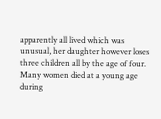apparently all lived which was unusual, her daughter however loses three children all by the age of four. Many women died at a young age during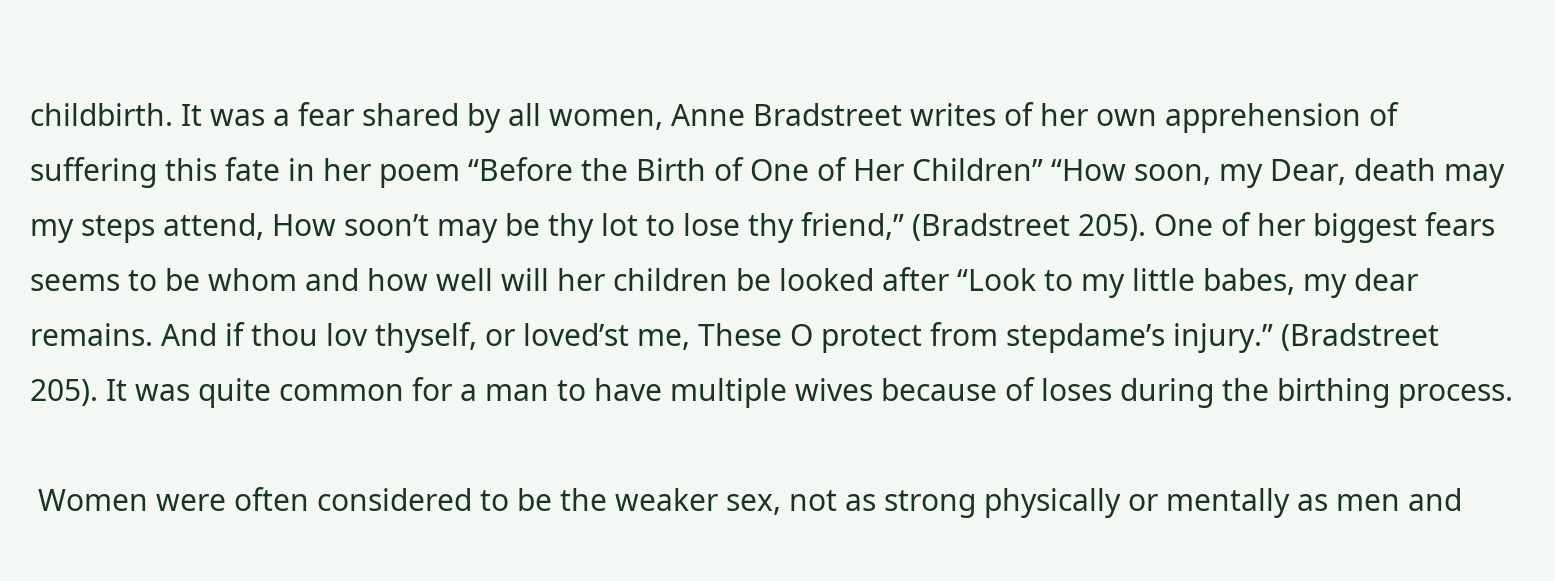childbirth. It was a fear shared by all women, Anne Bradstreet writes of her own apprehension of suffering this fate in her poem “Before the Birth of One of Her Children” “How soon, my Dear, death may my steps attend, How soon’t may be thy lot to lose thy friend,” (Bradstreet 205). One of her biggest fears seems to be whom and how well will her children be looked after “Look to my little babes, my dear remains. And if thou lov thyself, or loved’st me, These O protect from stepdame’s injury.” (Bradstreet 205). It was quite common for a man to have multiple wives because of loses during the birthing process.

 Women were often considered to be the weaker sex, not as strong physically or mentally as men and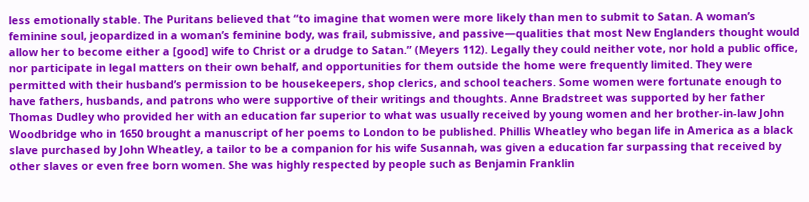less emotionally stable. The Puritans believed that “to imagine that women were more likely than men to submit to Satan. A woman’s feminine soul, jeopardized in a woman’s feminine body, was frail, submissive, and passive—qualities that most New Englanders thought would allow her to become either a [good] wife to Christ or a drudge to Satan.” (Meyers 112). Legally they could neither vote, nor hold a public office, nor participate in legal matters on their own behalf, and opportunities for them outside the home were frequently limited. They were permitted with their husband’s permission to be housekeepers, shop clerics, and school teachers. Some women were fortunate enough to have fathers, husbands, and patrons who were supportive of their writings and thoughts. Anne Bradstreet was supported by her father Thomas Dudley who provided her with an education far superior to what was usually received by young women and her brother-in-law John Woodbridge who in 1650 brought a manuscript of her poems to London to be published. Phillis Wheatley who began life in America as a black slave purchased by John Wheatley, a tailor to be a companion for his wife Susannah, was given a education far surpassing that received by other slaves or even free born women. She was highly respected by people such as Benjamin Franklin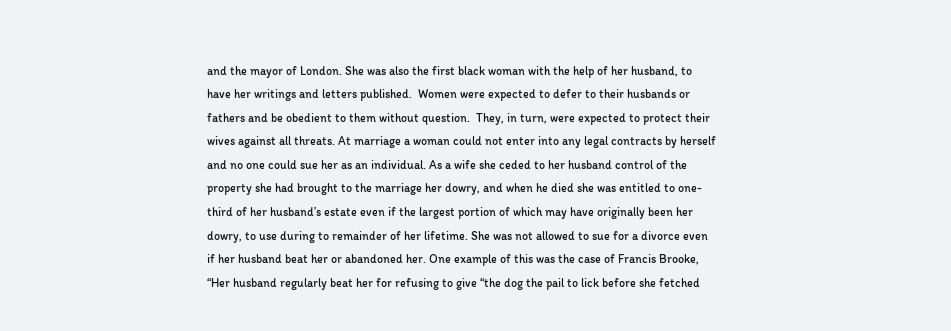and the mayor of London. She was also the first black woman with the help of her husband, to have her writings and letters published.  Women were expected to defer to their husbands or fathers and be obedient to them without question.  They, in turn, were expected to protect their wives against all threats. At marriage a woman could not enter into any legal contracts by herself and no one could sue her as an individual. As a wife she ceded to her husband control of the property she had brought to the marriage her dowry, and when he died she was entitled to one-third of her husband’s estate even if the largest portion of which may have originally been her dowry, to use during to remainder of her lifetime. She was not allowed to sue for a divorce even if her husband beat her or abandoned her. One example of this was the case of Francis Brooke, “Her husband regularly beat her for refusing to give “the dog the pail to lick before she fetched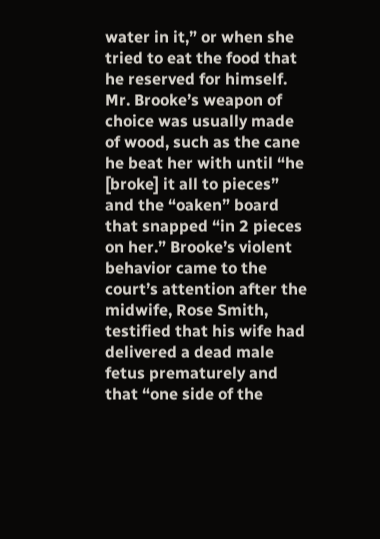water in it,” or when she tried to eat the food that he reserved for himself. Mr. Brooke’s weapon of choice was usually made of wood, such as the cane he beat her with until “he [broke] it all to pieces” and the “oaken” board that snapped “in 2 pieces on her.” Brooke’s violent behavior came to the court’s attention after the midwife, Rose Smith, testified that his wife had delivered a dead male fetus prematurely and that “one side of the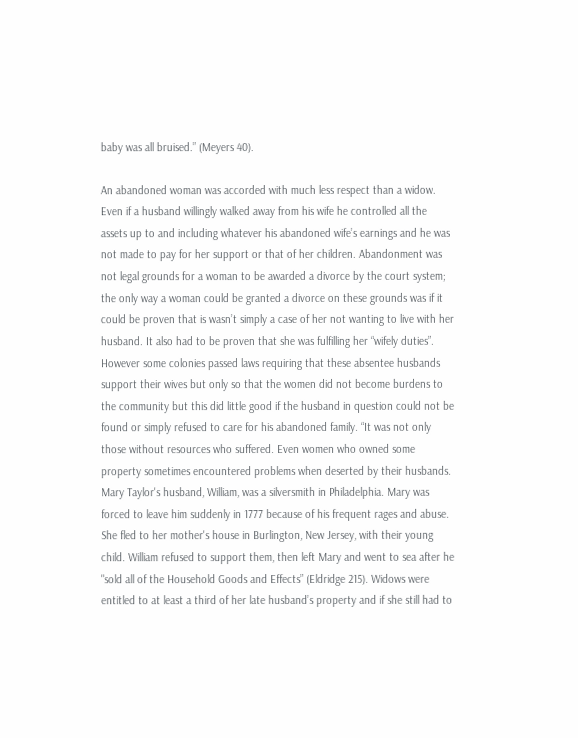baby was all bruised.” (Meyers 40).

An abandoned woman was accorded with much less respect than a widow. Even if a husband willingly walked away from his wife he controlled all the assets up to and including whatever his abandoned wife’s earnings and he was not made to pay for her support or that of her children. Abandonment was not legal grounds for a woman to be awarded a divorce by the court system; the only way a woman could be granted a divorce on these grounds was if it could be proven that is wasn’t simply a case of her not wanting to live with her husband. It also had to be proven that she was fulfilling her “wifely duties”. However some colonies passed laws requiring that these absentee husbands support their wives but only so that the women did not become burdens to the community but this did little good if the husband in question could not be found or simply refused to care for his abandoned family. “It was not only those without resources who suffered. Even women who owned some property sometimes encountered problems when deserted by their husbands. Mary Taylor's husband, William, was a silversmith in Philadelphia. Mary was forced to leave him suddenly in 1777 because of his frequent rages and abuse. She fled to her mother's house in Burlington, New Jersey, with their young child. William refused to support them, then left Mary and went to sea after he "sold all of the Household Goods and Effects” (Eldridge 215). Widows were entitled to at least a third of her late husband’s property and if she still had to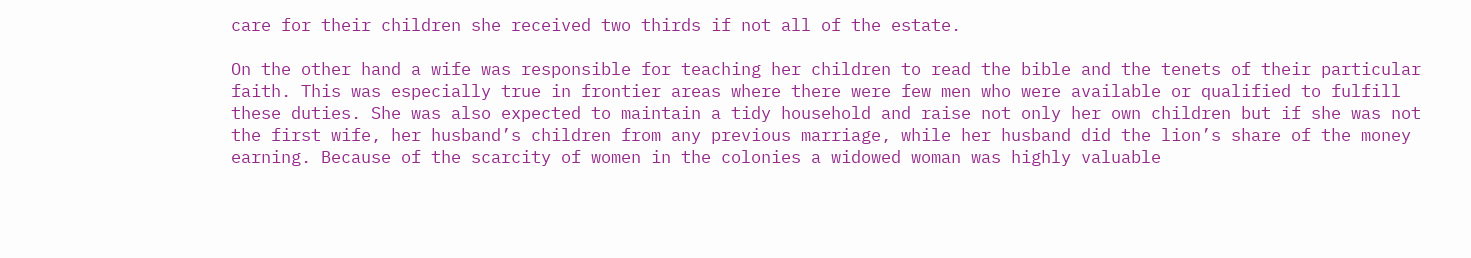care for their children she received two thirds if not all of the estate.

On the other hand a wife was responsible for teaching her children to read the bible and the tenets of their particular faith. This was especially true in frontier areas where there were few men who were available or qualified to fulfill these duties. She was also expected to maintain a tidy household and raise not only her own children but if she was not the first wife, her husband’s children from any previous marriage, while her husband did the lion’s share of the money earning. Because of the scarcity of women in the colonies a widowed woman was highly valuable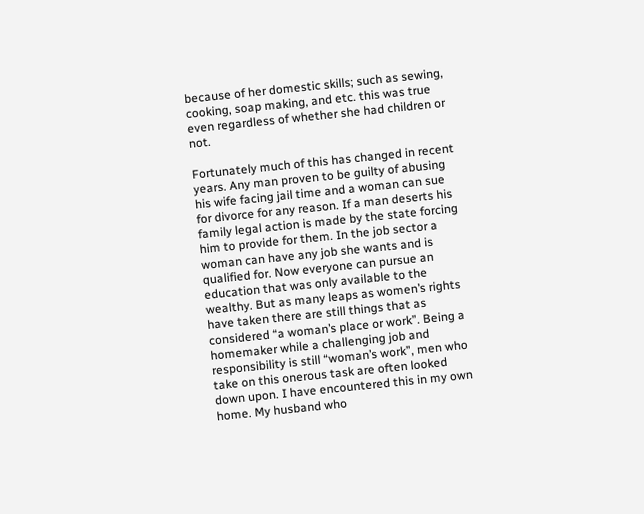because of her domestic skills; such as sewing, cooking, soap making, and etc. this was true even regardless of whether she had children or not.

Fortunately much of this has changed in recent years. Any man proven to be guilty of abusing his wife facing jail time and a woman can sue for divorce for any reason. If a man deserts his family legal action is made by the state forcing him to provide for them. In the job sector a woman can have any job she wants and is qualified for. Now everyone can pursue an education that was only available to the wealthy. But as many leaps as women’s rights have taken there are still things that as considered “a woman’s place or work”. Being a homemaker while a challenging job and responsibility is still “woman’s work”, men who take on this onerous task are often looked down upon. I have encountered this in my own home. My husband who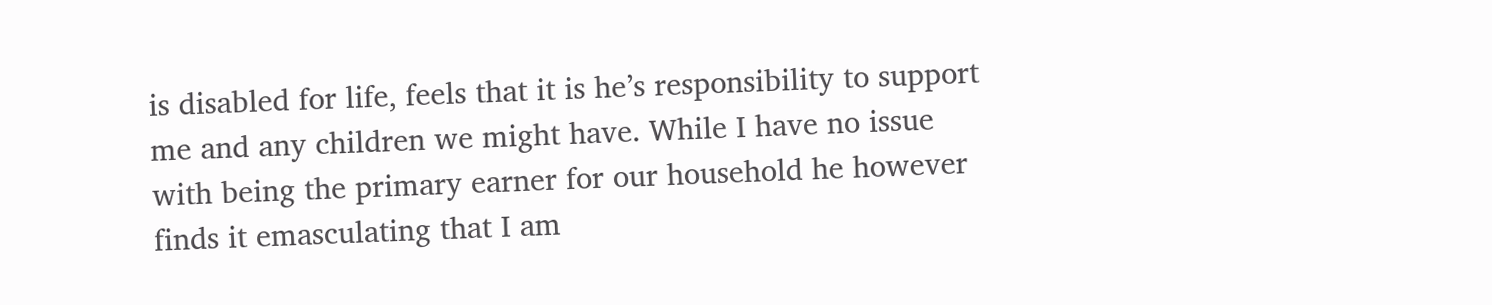is disabled for life, feels that it is he’s responsibility to support me and any children we might have. While I have no issue with being the primary earner for our household he however finds it emasculating that I am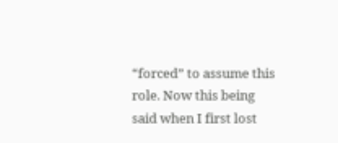“forced” to assume this role. Now this being said when I first lost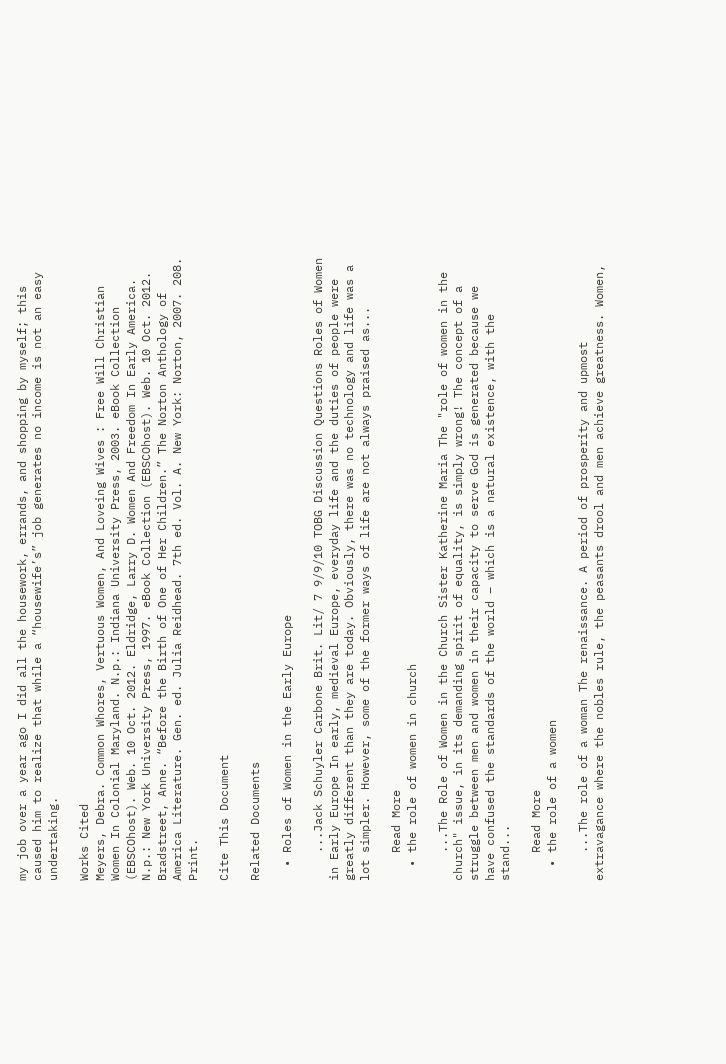my job over a year ago I did all the housework, errands, and shopping by myself; this caused him to realize that while a “housewife’s” job generates no income is not an easy undertaking.

Works Cited
Meyers, Debra. Common Whores, Vertuous Women, And Loveing Wives : Free Will Christian Women In Colonial Maryland. N.p.: Indiana University Press, 2003. eBook Collection (EBSCOhost). Web. 10 Oct. 2012. Eldridge, Larry D. Women And Freedom In Early America. N.p.: New York University Press, 1997. eBook Collection (EBSCOhost). Web. 10 Oct. 2012. Bradstreet, Anne. “Before the Birth of One of Her Children.” The Norton Anthology of America Literature. Gen. ed. Julia Reidhead. 7th ed. Vol. A. New York: Norton, 2007. 208. Print.

Cite This Document

Related Documents

  • Roles of Women in the Early Europe

    ...Jack Schuyler Carbone Brit. Lit/ 7 9/9/10 TOBG Discussion Questions Roles of Women in Early Europe In early, medieval Europe, everyday life and the duties of people were greatly different than they are today. Obviously, there was no technology and life was a lot simpler. However, some of the former ways of life are not always praised as...

    Read More
  • the role of women in church

    ...The Role of Women in the Church Sister Katherine Maria The "role of women in the church" issue, in its demanding spirit of equality, is simply wrong! The concept of a struggle between men and women in their capacity to serve God is generated because we have confused the standards of the world – which is a natural existence, with the stand...

    Read More
  • the role of a women

    ...The role of a woman The renaissance. A period of prosperity and upmost extravagance where the nobles rule, the peasants drool and men achieve greatness. Women,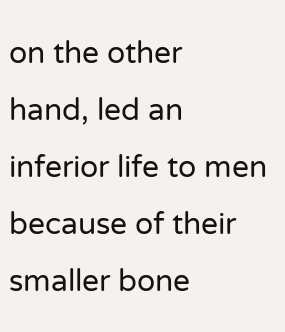on the other hand, led an inferior life to men because of their smaller bone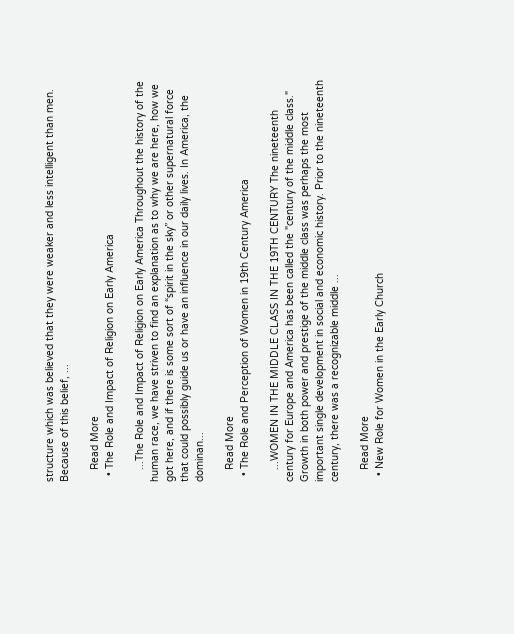structure which was believed that they were weaker and less intelligent than men. Because of this belief, ...

    Read More
  • The Role and Impact of Religion on Early America

    ...The Role and Impact of Religion on Early America Throughout the history of the human race, we have striven to find an explanation as to why we are here, how we got here, and if there is some sort of “spirit in the sky” or other supernatural force that could possibly guide us or have an influence in our daily lives. In America, the dominan...

    Read More
  • The Role and Perception of Women in 19th Century America

    ...WOMEN IN THE MIDDLE CLASS IN THE 19TH CENTURY The nineteenth century for Europe and America has been called the "century of the middle class." Growth in both power and prestige of the middle class was perhaps the most important single development in social and economic history. Prior to the nineteenth century, there was a recognizable middle ...

    Read More
  • New Role for Women in the Early Church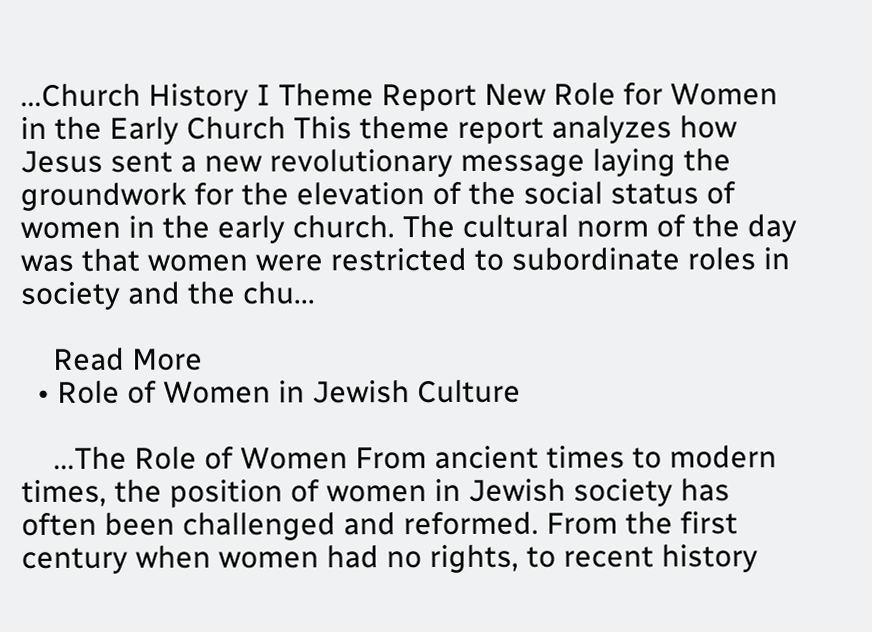...Church History I Theme Report New Role for Women in the Early Church This theme report analyzes how Jesus sent a new revolutionary message laying the groundwork for the elevation of the social status of women in the early church. The cultural norm of the day was that women were restricted to subordinate roles in society and the chu...

    Read More
  • Role of Women in Jewish Culture

    ...The Role of Women From ancient times to modern times, the position of women in Jewish society has often been challenged and reformed. From the first century when women had no rights, to recent history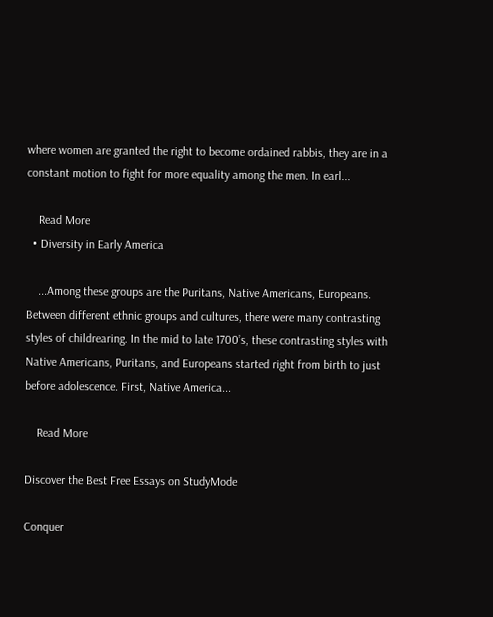where women are granted the right to become ordained rabbis, they are in a constant motion to fight for more equality among the men. In earl...

    Read More
  • Diversity in Early America

    ...Among these groups are the Puritans, Native Americans, Europeans. Between different ethnic groups and cultures, there were many contrasting styles of childrearing. In the mid to late 1700’s, these contrasting styles with Native Americans, Puritans, and Europeans started right from birth to just before adolescence. First, Native America...

    Read More

Discover the Best Free Essays on StudyMode

Conquer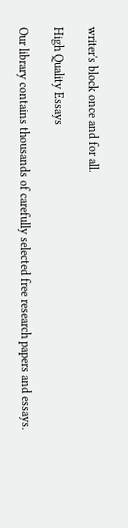writer's block once and for all.

High Quality Essays

Our library contains thousands of carefully selected free research papers and essays.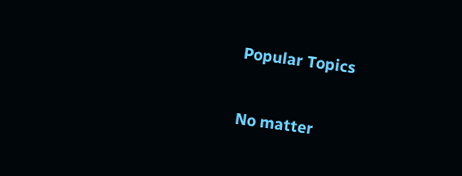Popular Topics

No matter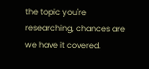the topic you're researching, chances are we have it covered.